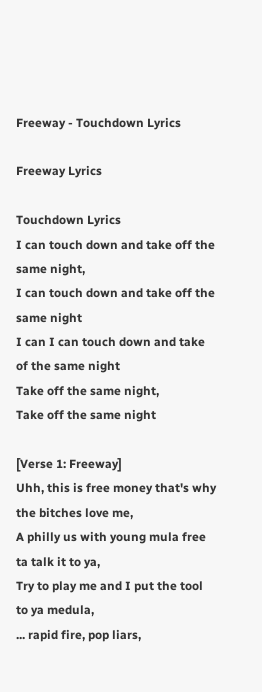Freeway - Touchdown Lyrics

Freeway Lyrics

Touchdown Lyrics
I can touch down and take off the same night,
I can touch down and take off the same night
I can I can touch down and take of the same night
Take off the same night,
Take off the same night

[Verse 1: Freeway]
Uhh, this is free money that's why the bitches love me,
A philly us with young mula free ta talk it to ya,
Try to play me and I put the tool to ya medula,
... rapid fire, pop liars,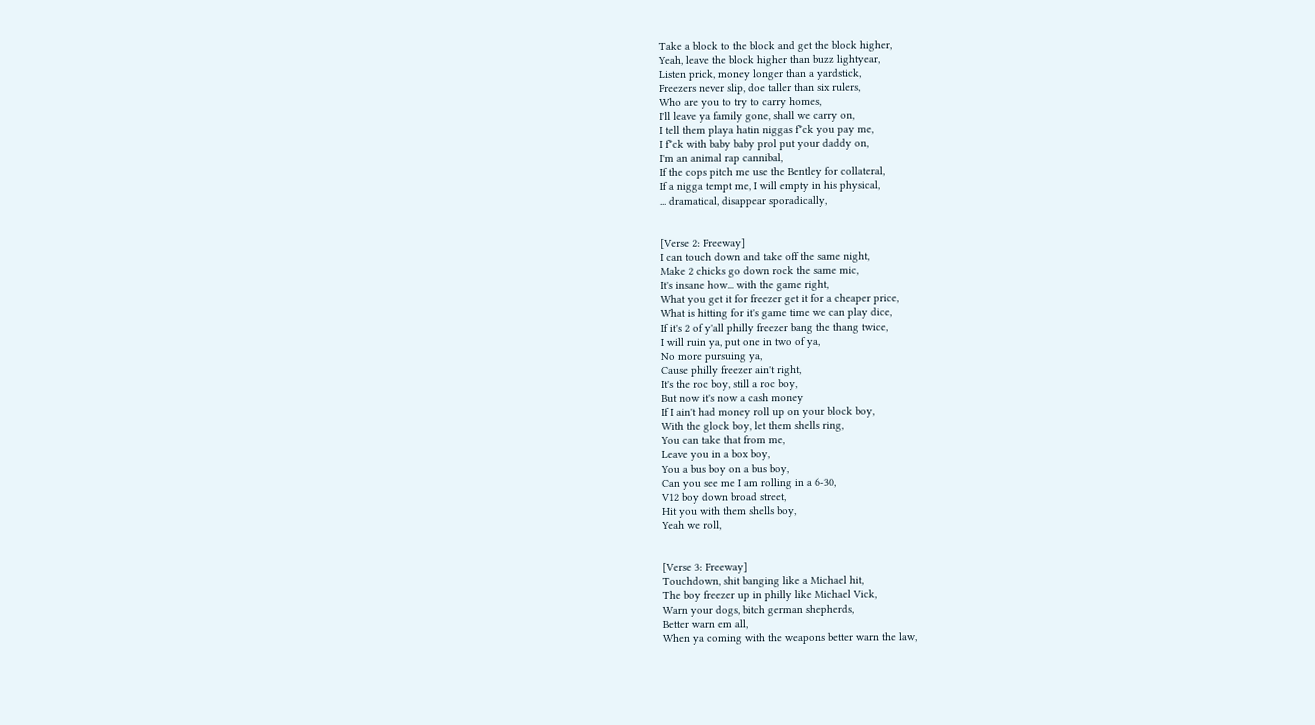Take a block to the block and get the block higher,
Yeah, leave the block higher than buzz lightyear,
Listen prick, money longer than a yardstick,
Freezers never slip, doe taller than six rulers,
Who are you to try to carry homes,
I'll leave ya family gone, shall we carry on,
I tell them playa hatin niggas f*ck you pay me,
I f*ck with baby baby prol put your daddy on,
I'm an animal rap cannibal,
If the cops pitch me use the Bentley for collateral,
If a nigga tempt me, I will empty in his physical,
... dramatical, disappear sporadically,


[Verse 2: Freeway]
I can touch down and take off the same night,
Make 2 chicks go down rock the same mic,
It's insane how... with the game right,
What you get it for freezer get it for a cheaper price,
What is hitting for it's game time we can play dice,
If it's 2 of y'all philly freezer bang the thang twice,
I will ruin ya, put one in two of ya,
No more pursuing ya,
Cause philly freezer ain't right,
It's the roc boy, still a roc boy,
But now it's now a cash money
If I ain't had money roll up on your block boy,
With the glock boy, let them shells ring,
You can take that from me,
Leave you in a box boy,
You a bus boy on a bus boy,
Can you see me I am rolling in a 6-30,
V12 boy down broad street,
Hit you with them shells boy,
Yeah we roll,


[Verse 3: Freeway]
Touchdown, shit banging like a Michael hit,
The boy freezer up in philly like Michael Vick,
Warn your dogs, bitch german shepherds,
Better warn em all,
When ya coming with the weapons better warn the law,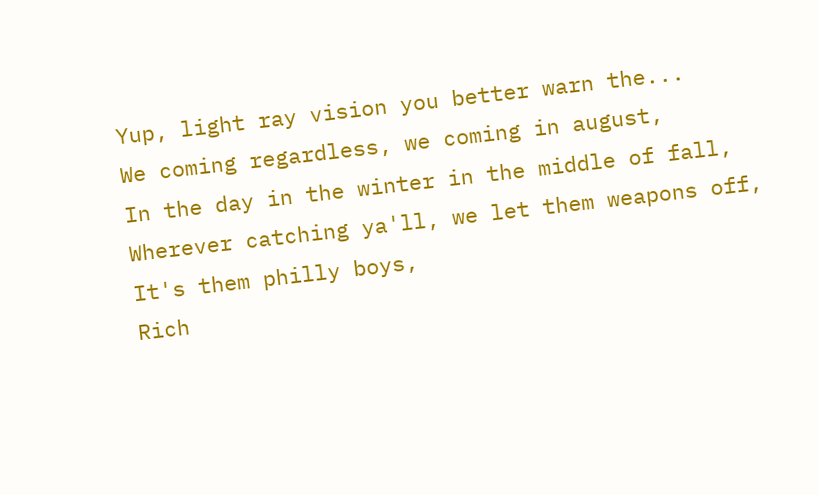Yup, light ray vision you better warn the...
We coming regardless, we coming in august,
In the day in the winter in the middle of fall,
Wherever catching ya'll, we let them weapons off,
It's them philly boys,
Rich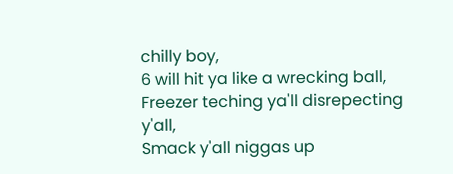chilly boy,
6 will hit ya like a wrecking ball,
Freezer teching ya'll disrepecting y'all,
Smack y'all niggas up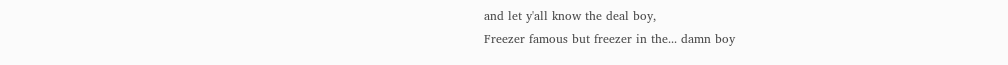and let y'all know the deal boy,
Freezer famous but freezer in the... damn boy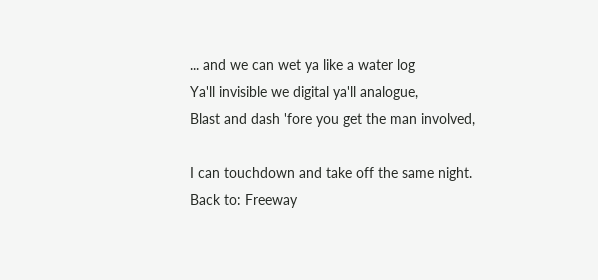... and we can wet ya like a water log
Ya'll invisible we digital ya'll analogue,
Blast and dash 'fore you get the man involved,

I can touchdown and take off the same night.
Back to: Freeway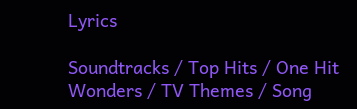Lyrics

Soundtracks / Top Hits / One Hit Wonders / TV Themes / Song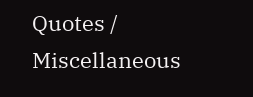Quotes / Miscellaneous